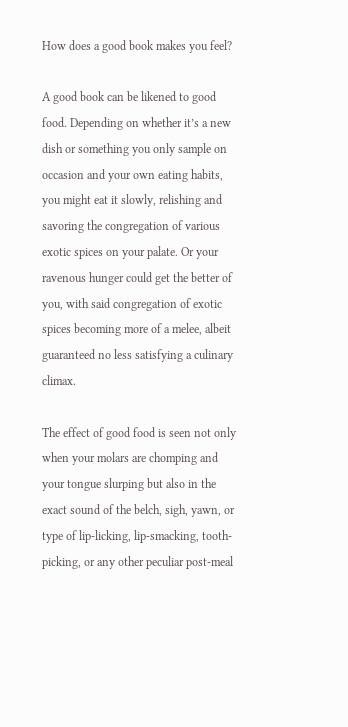How does a good book makes you feel?

A good book can be likened to good food. Depending on whether it’s a new dish or something you only sample on occasion and your own eating habits, you might eat it slowly, relishing and savoring the congregation of various exotic spices on your palate. Or your ravenous hunger could get the better of you, with said congregation of exotic spices becoming more of a melee, albeit guaranteed no less satisfying a culinary climax.

The effect of good food is seen not only when your molars are chomping and your tongue slurping but also in the exact sound of the belch, sigh, yawn, or type of lip-licking, lip-smacking, tooth-picking, or any other peculiar post-meal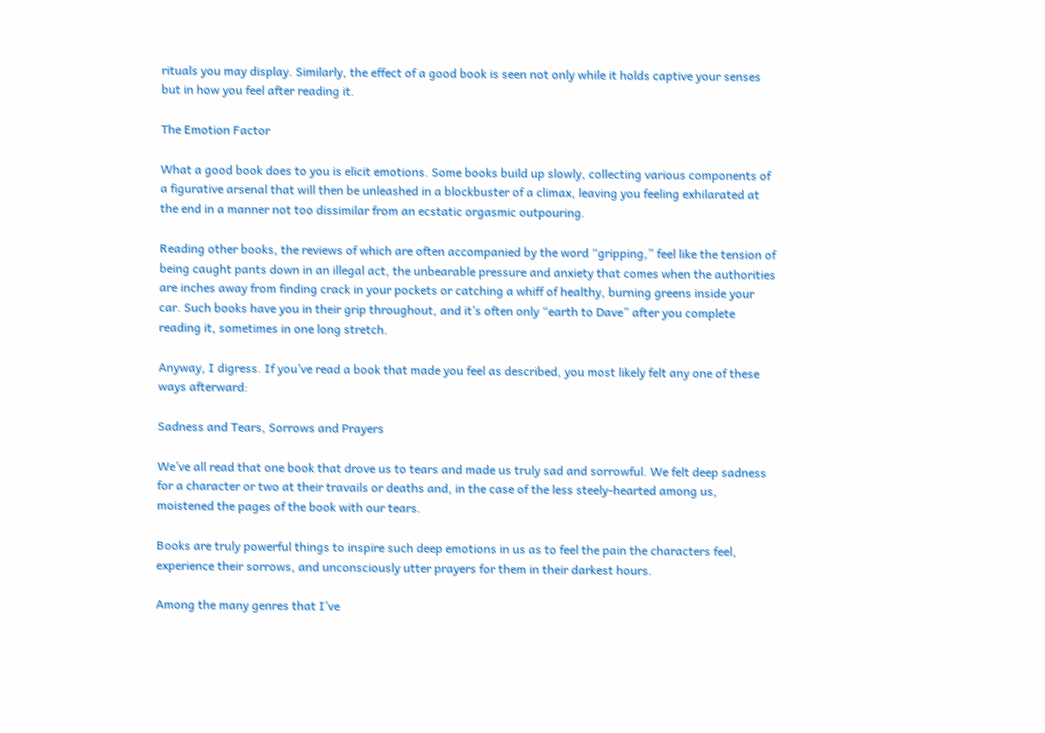rituals you may display. Similarly, the effect of a good book is seen not only while it holds captive your senses but in how you feel after reading it.

The Emotion Factor

What a good book does to you is elicit emotions. Some books build up slowly, collecting various components of a figurative arsenal that will then be unleashed in a blockbuster of a climax, leaving you feeling exhilarated at the end in a manner not too dissimilar from an ecstatic orgasmic outpouring.

Reading other books, the reviews of which are often accompanied by the word “gripping,” feel like the tension of being caught pants down in an illegal act, the unbearable pressure and anxiety that comes when the authorities are inches away from finding crack in your pockets or catching a whiff of healthy, burning greens inside your car. Such books have you in their grip throughout, and it’s often only “earth to Dave” after you complete reading it, sometimes in one long stretch.

Anyway, I digress. If you’ve read a book that made you feel as described, you most likely felt any one of these ways afterward:

Sadness and Tears, Sorrows and Prayers

We’ve all read that one book that drove us to tears and made us truly sad and sorrowful. We felt deep sadness for a character or two at their travails or deaths and, in the case of the less steely-hearted among us, moistened the pages of the book with our tears.

Books are truly powerful things to inspire such deep emotions in us as to feel the pain the characters feel, experience their sorrows, and unconsciously utter prayers for them in their darkest hours.

Among the many genres that I’ve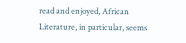read and enjoyed, African Literature, in particular, seems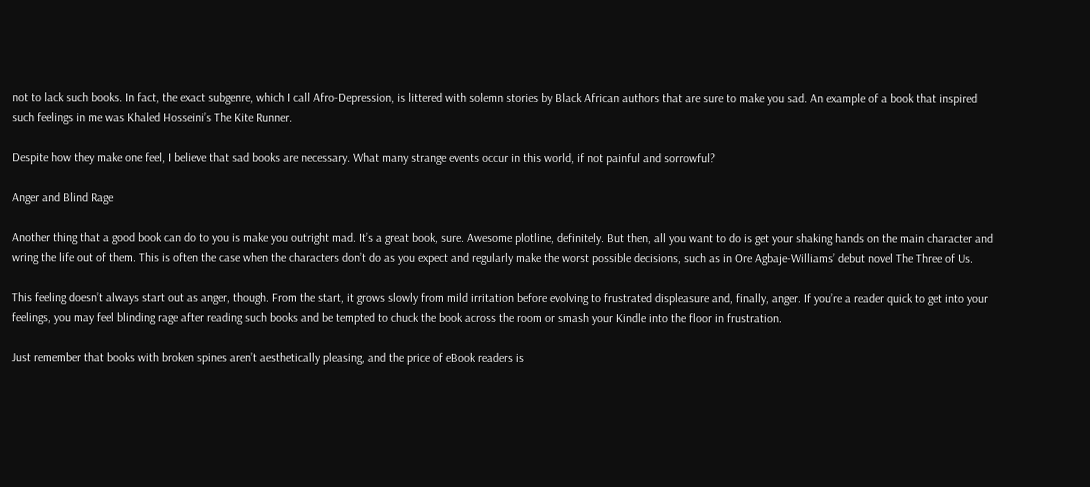not to lack such books. In fact, the exact subgenre, which I call Afro-Depression, is littered with solemn stories by Black African authors that are sure to make you sad. An example of a book that inspired such feelings in me was Khaled Hosseini’s The Kite Runner.

Despite how they make one feel, I believe that sad books are necessary. What many strange events occur in this world, if not painful and sorrowful?

Anger and Blind Rage

Another thing that a good book can do to you is make you outright mad. It’s a great book, sure. Awesome plotline, definitely. But then, all you want to do is get your shaking hands on the main character and wring the life out of them. This is often the case when the characters don’t do as you expect and regularly make the worst possible decisions, such as in Ore Agbaje-Williams’ debut novel The Three of Us.

This feeling doesn’t always start out as anger, though. From the start, it grows slowly from mild irritation before evolving to frustrated displeasure and, finally, anger. If you’re a reader quick to get into your feelings, you may feel blinding rage after reading such books and be tempted to chuck the book across the room or smash your Kindle into the floor in frustration.

Just remember that books with broken spines aren’t aesthetically pleasing, and the price of eBook readers is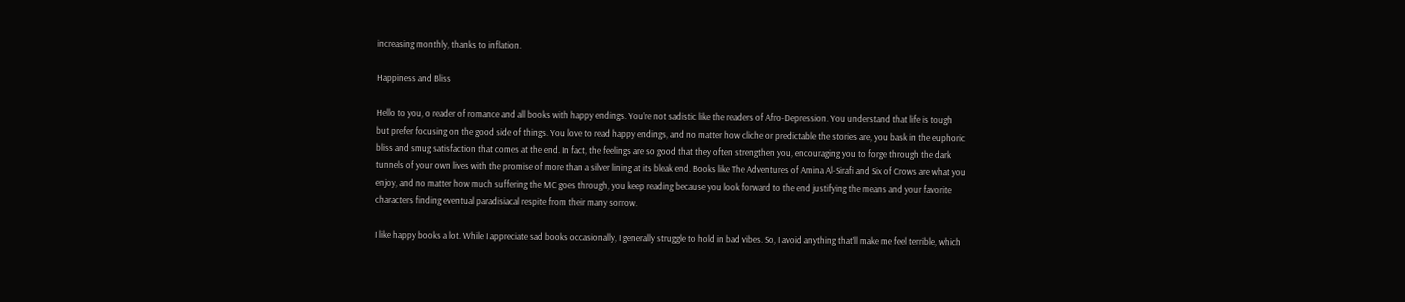increasing monthly, thanks to inflation.

Happiness and Bliss

Hello to you, o reader of romance and all books with happy endings. You’re not sadistic like the readers of Afro-Depression. You understand that life is tough but prefer focusing on the good side of things. You love to read happy endings, and no matter how cliche or predictable the stories are, you bask in the euphoric bliss and smug satisfaction that comes at the end. In fact, the feelings are so good that they often strengthen you, encouraging you to forge through the dark tunnels of your own lives with the promise of more than a silver lining at its bleak end. Books like The Adventures of Amina Al-Sirafi and Six of Crows are what you enjoy, and no matter how much suffering the MC goes through, you keep reading because you look forward to the end justifying the means and your favorite characters finding eventual paradisiacal respite from their many sorrow.

I like happy books a lot. While I appreciate sad books occasionally, I generally struggle to hold in bad vibes. So, I avoid anything that’ll make me feel terrible, which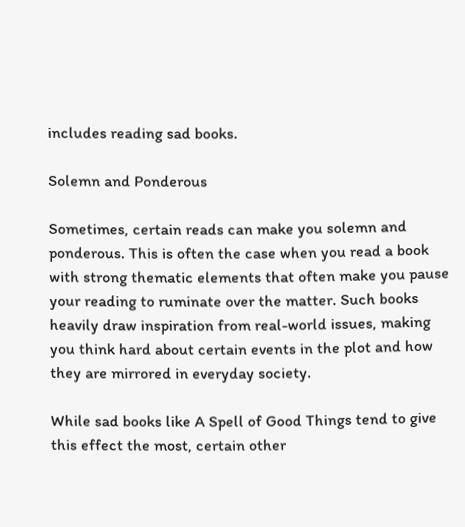includes reading sad books.

Solemn and Ponderous

Sometimes, certain reads can make you solemn and ponderous. This is often the case when you read a book with strong thematic elements that often make you pause your reading to ruminate over the matter. Such books heavily draw inspiration from real-world issues, making you think hard about certain events in the plot and how they are mirrored in everyday society.

While sad books like A Spell of Good Things tend to give this effect the most, certain other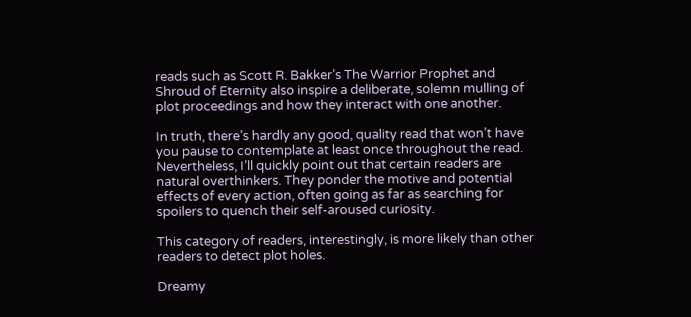reads such as Scott R. Bakker’s The Warrior Prophet and Shroud of Eternity also inspire a deliberate, solemn mulling of plot proceedings and how they interact with one another.

In truth, there’s hardly any good, quality read that won’t have you pause to contemplate at least once throughout the read. Nevertheless, I’ll quickly point out that certain readers are natural overthinkers. They ponder the motive and potential effects of every action, often going as far as searching for spoilers to quench their self-aroused curiosity.

This category of readers, interestingly, is more likely than other readers to detect plot holes.

Dreamy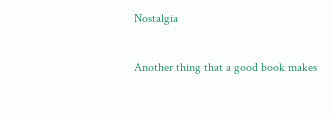Nostalgia

Another thing that a good book makes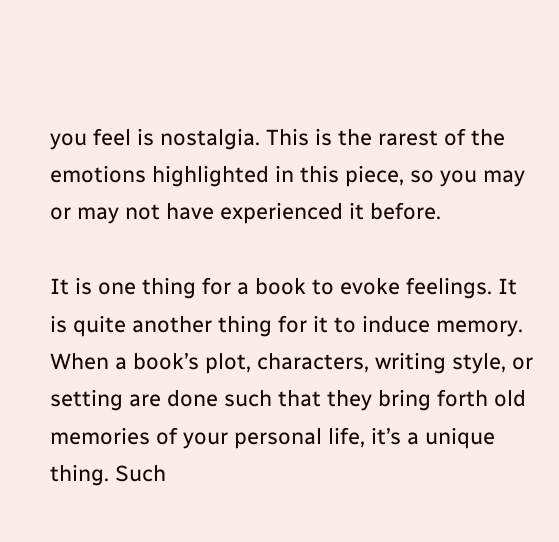you feel is nostalgia. This is the rarest of the emotions highlighted in this piece, so you may or may not have experienced it before.

It is one thing for a book to evoke feelings. It is quite another thing for it to induce memory. When a book’s plot, characters, writing style, or setting are done such that they bring forth old memories of your personal life, it’s a unique thing. Such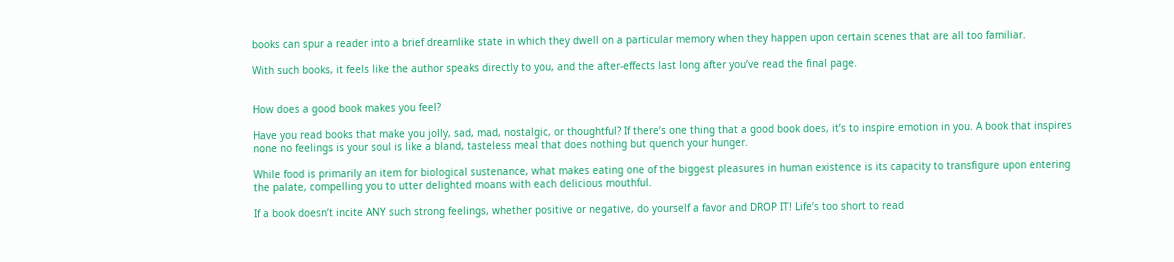books can spur a reader into a brief dreamlike state in which they dwell on a particular memory when they happen upon certain scenes that are all too familiar.

With such books, it feels like the author speaks directly to you, and the after-effects last long after you’ve read the final page.


How does a good book makes you feel?

Have you read books that make you jolly, sad, mad, nostalgic, or thoughtful? If there’s one thing that a good book does, it’s to inspire emotion in you. A book that inspires none no feelings is your soul is like a bland, tasteless meal that does nothing but quench your hunger.

While food is primarily an item for biological sustenance, what makes eating one of the biggest pleasures in human existence is its capacity to transfigure upon entering the palate, compelling you to utter delighted moans with each delicious mouthful.

If a book doesn’t incite ANY such strong feelings, whether positive or negative, do yourself a favor and DROP IT! Life’s too short to read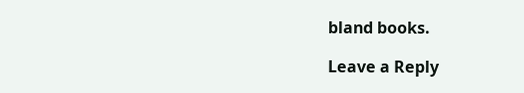bland books.

Leave a Reply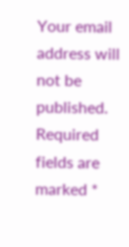Your email address will not be published. Required fields are marked *